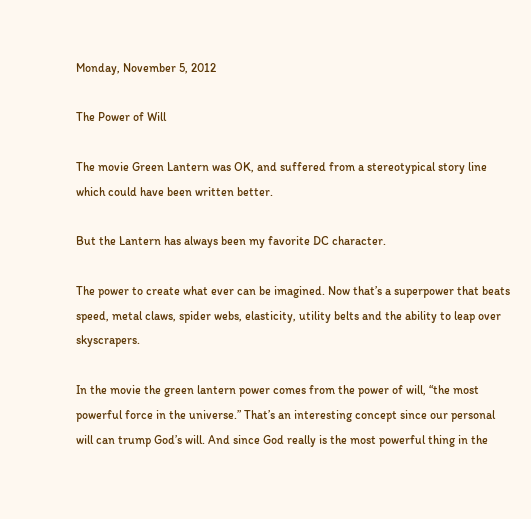Monday, November 5, 2012

The Power of Will

The movie Green Lantern was OK, and suffered from a stereotypical story line which could have been written better.

But the Lantern has always been my favorite DC character.

The power to create what ever can be imagined. Now that’s a superpower that beats speed, metal claws, spider webs, elasticity, utility belts and the ability to leap over skyscrapers.

In the movie the green lantern power comes from the power of will, “the most powerful force in the universe.” That’s an interesting concept since our personal will can trump God’s will. And since God really is the most powerful thing in the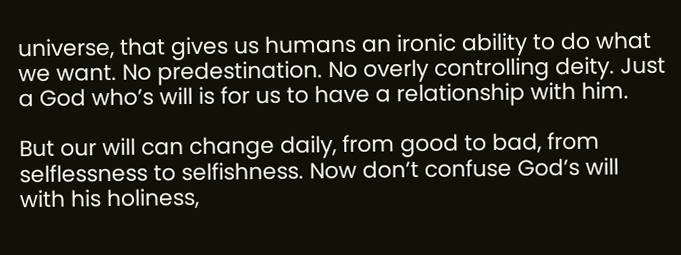universe, that gives us humans an ironic ability to do what we want. No predestination. No overly controlling deity. Just a God who’s will is for us to have a relationship with him.

But our will can change daily, from good to bad, from selflessness to selfishness. Now don’t confuse God’s will with his holiness,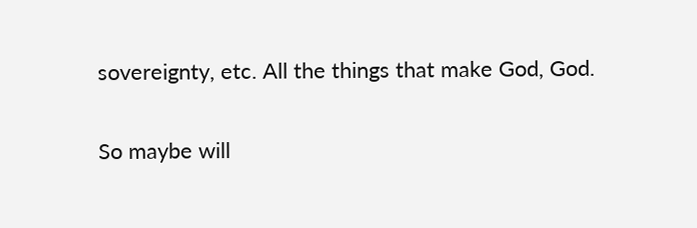sovereignty, etc. All the things that make God, God.

So maybe will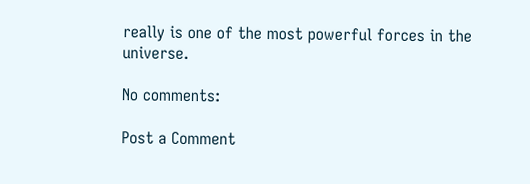really is one of the most powerful forces in the universe.

No comments:

Post a Comment